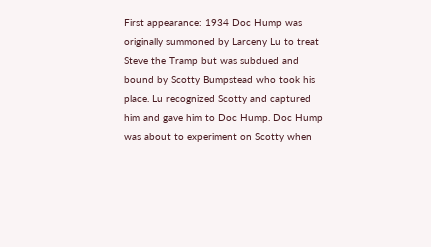First appearance: 1934 Doc Hump was originally summoned by Larceny Lu to treat Steve the Tramp but was subdued and bound by Scotty Bumpstead who took his place. Lu recognized Scotty and captured him and gave him to Doc Hump. Doc Hump was about to experiment on Scotty when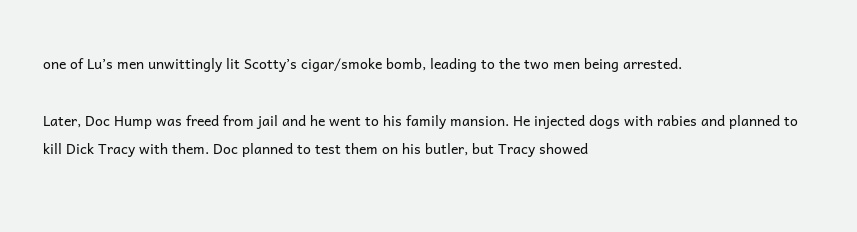one of Lu’s men unwittingly lit Scotty’s cigar/smoke bomb, leading to the two men being arrested.

Later, Doc Hump was freed from jail and he went to his family mansion. He injected dogs with rabies and planned to kill Dick Tracy with them. Doc planned to test them on his butler, but Tracy showed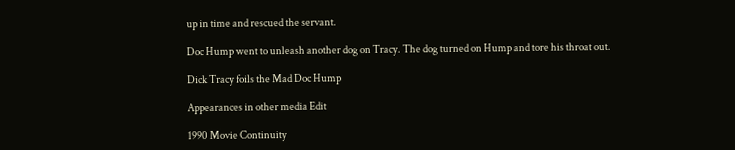up in time and rescued the servant.

Doc Hump went to unleash another dog on Tracy. The dog turned on Hump and tore his throat out.

Dick Tracy foils the Mad Doc Hump

Appearances in other media Edit

1990 Movie Continuity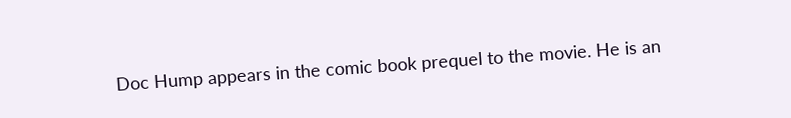Doc Hump appears in the comic book prequel to the movie. He is an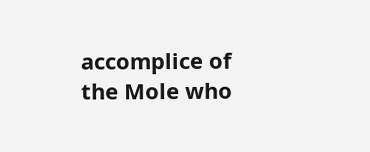accomplice of the Mole who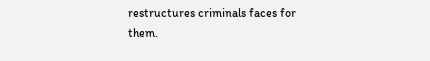restructures criminals faces for them.